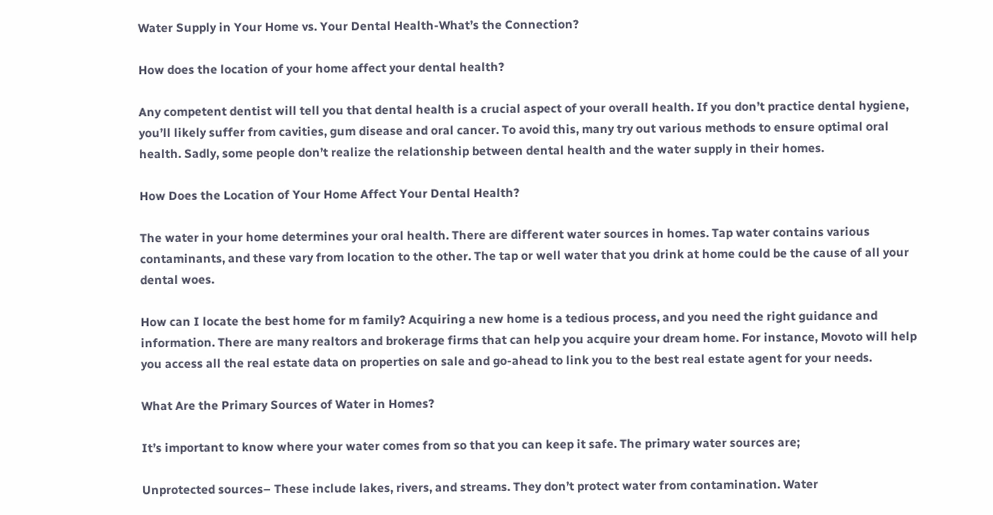Water Supply in Your Home vs. Your Dental Health-What’s the Connection?

How does the location of your home affect your dental health?

Any competent dentist will tell you that dental health is a crucial aspect of your overall health. If you don’t practice dental hygiene, you’ll likely suffer from cavities, gum disease and oral cancer. To avoid this, many try out various methods to ensure optimal oral health. Sadly, some people don’t realize the relationship between dental health and the water supply in their homes.

How Does the Location of Your Home Affect Your Dental Health?

The water in your home determines your oral health. There are different water sources in homes. Tap water contains various contaminants, and these vary from location to the other. The tap or well water that you drink at home could be the cause of all your dental woes.

How can I locate the best home for m family? Acquiring a new home is a tedious process, and you need the right guidance and information. There are many realtors and brokerage firms that can help you acquire your dream home. For instance, Movoto will help you access all the real estate data on properties on sale and go-ahead to link you to the best real estate agent for your needs.

What Are the Primary Sources of Water in Homes?

It’s important to know where your water comes from so that you can keep it safe. The primary water sources are;

Unprotected sources– These include lakes, rivers, and streams. They don’t protect water from contamination. Water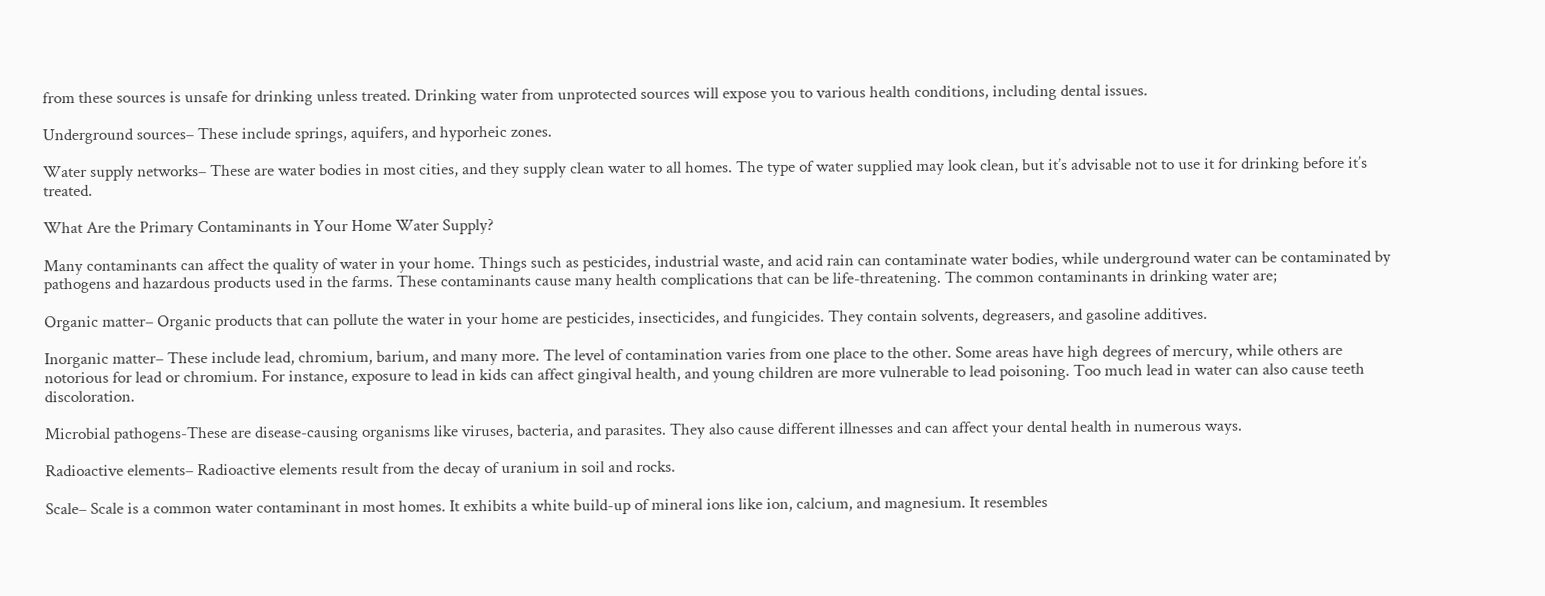from these sources is unsafe for drinking unless treated. Drinking water from unprotected sources will expose you to various health conditions, including dental issues.

Underground sources– These include springs, aquifers, and hyporheic zones.

Water supply networks– These are water bodies in most cities, and they supply clean water to all homes. The type of water supplied may look clean, but it’s advisable not to use it for drinking before it’s treated.

What Are the Primary Contaminants in Your Home Water Supply?

Many contaminants can affect the quality of water in your home. Things such as pesticides, industrial waste, and acid rain can contaminate water bodies, while underground water can be contaminated by pathogens and hazardous products used in the farms. These contaminants cause many health complications that can be life-threatening. The common contaminants in drinking water are;

Organic matter– Organic products that can pollute the water in your home are pesticides, insecticides, and fungicides. They contain solvents, degreasers, and gasoline additives.

Inorganic matter– These include lead, chromium, barium, and many more. The level of contamination varies from one place to the other. Some areas have high degrees of mercury, while others are notorious for lead or chromium. For instance, exposure to lead in kids can affect gingival health, and young children are more vulnerable to lead poisoning. Too much lead in water can also cause teeth discoloration.

Microbial pathogens-These are disease-causing organisms like viruses, bacteria, and parasites. They also cause different illnesses and can affect your dental health in numerous ways.

Radioactive elements– Radioactive elements result from the decay of uranium in soil and rocks.

Scale– Scale is a common water contaminant in most homes. It exhibits a white build-up of mineral ions like ion, calcium, and magnesium. It resembles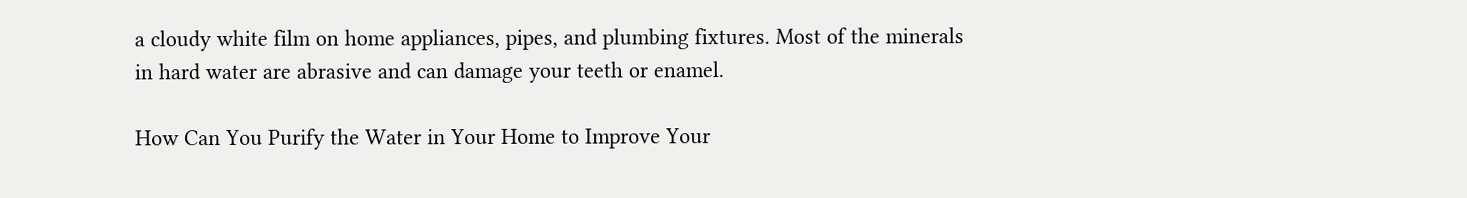a cloudy white film on home appliances, pipes, and plumbing fixtures. Most of the minerals in hard water are abrasive and can damage your teeth or enamel.

How Can You Purify the Water in Your Home to Improve Your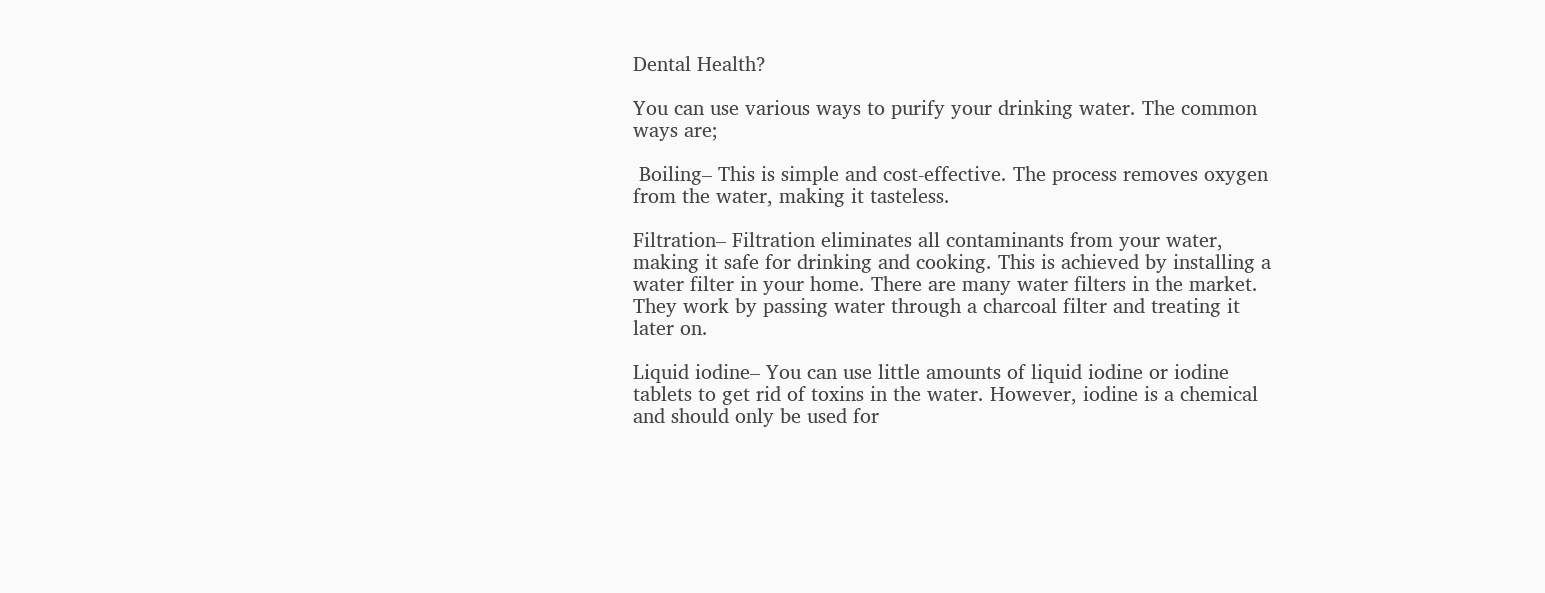Dental Health?

You can use various ways to purify your drinking water. The common ways are;

 Boiling– This is simple and cost-effective. The process removes oxygen from the water, making it tasteless.

Filtration– Filtration eliminates all contaminants from your water, making it safe for drinking and cooking. This is achieved by installing a water filter in your home. There are many water filters in the market. They work by passing water through a charcoal filter and treating it later on.

Liquid iodine– You can use little amounts of liquid iodine or iodine tablets to get rid of toxins in the water. However, iodine is a chemical and should only be used for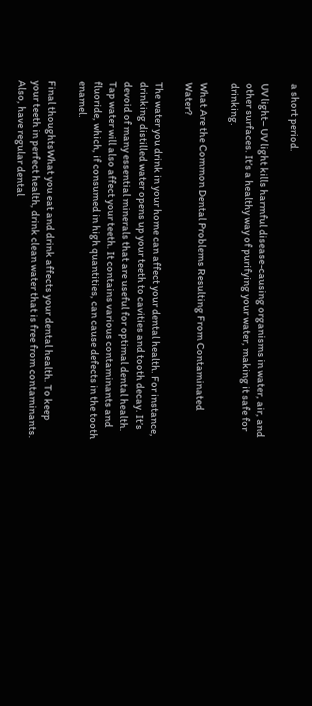a short period.

UV light– UV light kills harmful disease-causing organisms in water, air, and other surfaces. It’s a healthy way of purifying your water, making it safe for drinking.

What Are the Common Dental Problems Resulting From Contaminated Water?

The water you drink in your home can affect your dental health. For instance, drinking distilled water opens up your teeth to cavities and tooth decay. It’s devoid of many essential minerals that are useful for optimal dental health. Tap water will also affect your teeth. It contains various contaminants and fluoride, which, if consumed in high quantities, can cause defects in the tooth enamel.

Final thoughtsWhat you eat and drink affects your dental health. To keep your teeth in perfect health, drink clean water that is free from contaminants. Also, have regular dental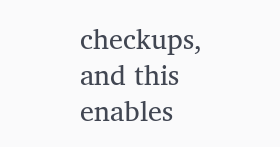checkups, and this enables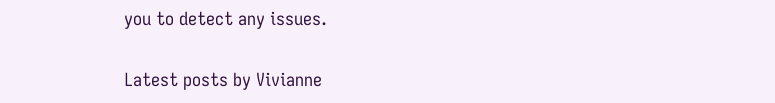you to detect any issues.

Latest posts by Vivianne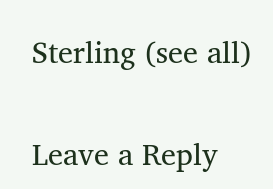Sterling (see all)

Leave a Reply